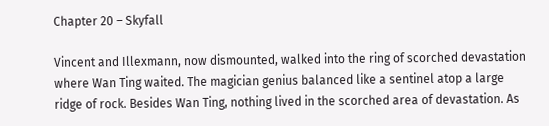Chapter 20 – Skyfall

Vincent and Illexmann, now dismounted, walked into the ring of scorched devastation where Wan Ting waited. The magician genius balanced like a sentinel atop a large ridge of rock. Besides Wan Ting, nothing lived in the scorched area of devastation. As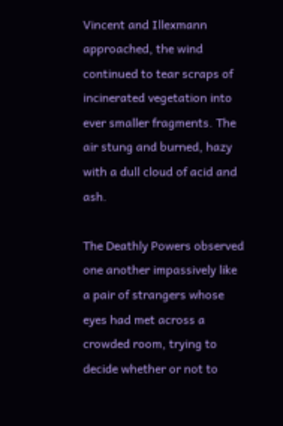Vincent and Illexmann approached, the wind continued to tear scraps of incinerated vegetation into ever smaller fragments. The air stung and burned, hazy with a dull cloud of acid and ash.

The Deathly Powers observed one another impassively like a pair of strangers whose eyes had met across a crowded room, trying to decide whether or not to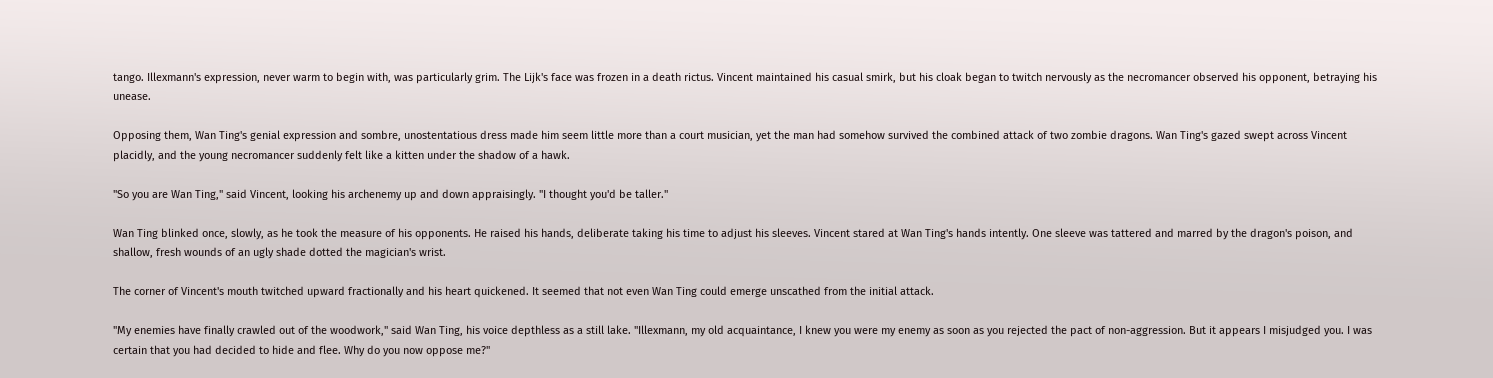tango. Illexmann's expression, never warm to begin with, was particularly grim. The Lijk's face was frozen in a death rictus. Vincent maintained his casual smirk, but his cloak began to twitch nervously as the necromancer observed his opponent, betraying his unease.

Opposing them, Wan Ting's genial expression and sombre, unostentatious dress made him seem little more than a court musician, yet the man had somehow survived the combined attack of two zombie dragons. Wan Ting's gazed swept across Vincent placidly, and the young necromancer suddenly felt like a kitten under the shadow of a hawk.

"So you are Wan Ting," said Vincent, looking his archenemy up and down appraisingly. "I thought you'd be taller."

Wan Ting blinked once, slowly, as he took the measure of his opponents. He raised his hands, deliberate taking his time to adjust his sleeves. Vincent stared at Wan Ting's hands intently. One sleeve was tattered and marred by the dragon's poison, and shallow, fresh wounds of an ugly shade dotted the magician's wrist.

The corner of Vincent's mouth twitched upward fractionally and his heart quickened. It seemed that not even Wan Ting could emerge unscathed from the initial attack.

"My enemies have finally crawled out of the woodwork," said Wan Ting, his voice depthless as a still lake. "Illexmann, my old acquaintance, I knew you were my enemy as soon as you rejected the pact of non-aggression. But it appears I misjudged you. I was certain that you had decided to hide and flee. Why do you now oppose me?"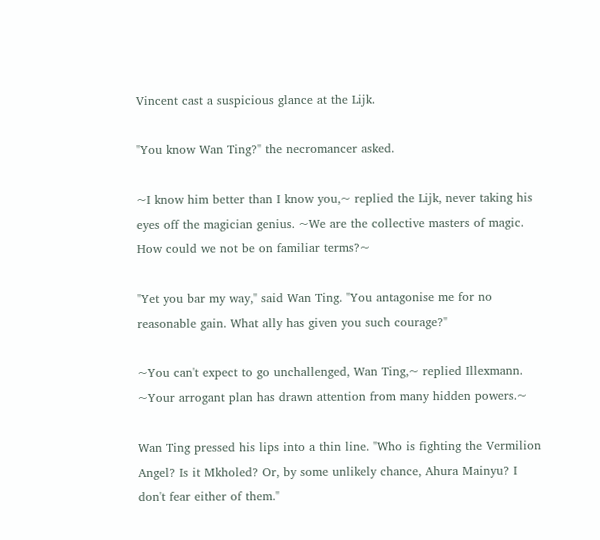Vincent cast a suspicious glance at the Lijk.

"You know Wan Ting?" the necromancer asked.

~I know him better than I know you,~ replied the Lijk, never taking his eyes off the magician genius. ~We are the collective masters of magic. How could we not be on familiar terms?~

"Yet you bar my way," said Wan Ting. "You antagonise me for no reasonable gain. What ally has given you such courage?"

~You can't expect to go unchallenged, Wan Ting,~ replied Illexmann. ~Your arrogant plan has drawn attention from many hidden powers.~

Wan Ting pressed his lips into a thin line. "Who is fighting the Vermilion Angel? Is it Mkholed? Or, by some unlikely chance, Ahura Mainyu? I don't fear either of them."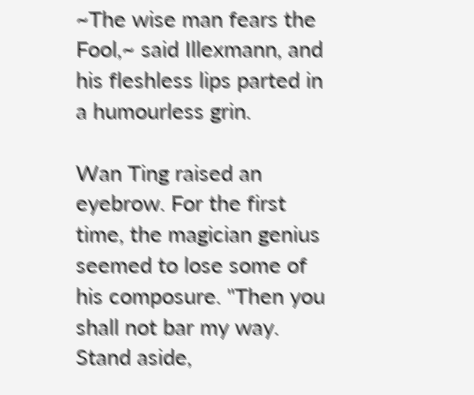~The wise man fears the Fool,~ said Illexmann, and his fleshless lips parted in a humourless grin.

Wan Ting raised an eyebrow. For the first time, the magician genius seemed to lose some of his composure. "Then you shall not bar my way. Stand aside,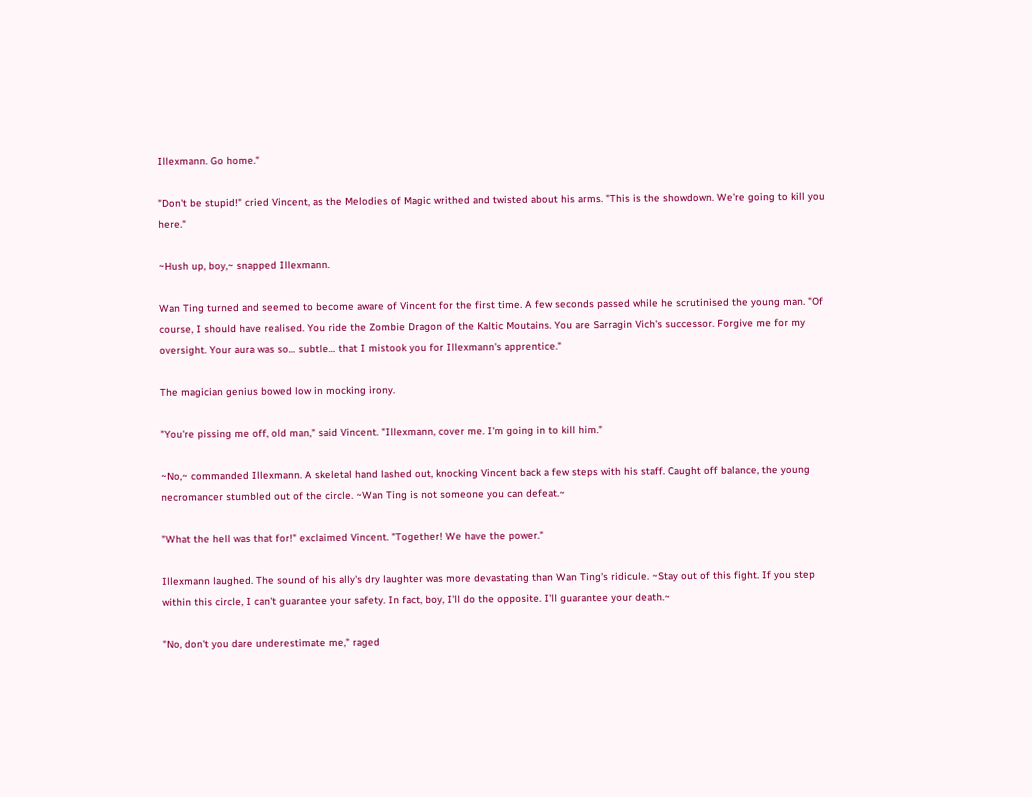Illexmann. Go home."

"Don't be stupid!" cried Vincent, as the Melodies of Magic writhed and twisted about his arms. "This is the showdown. We're going to kill you here."

~Hush up, boy,~ snapped Illexmann.

Wan Ting turned and seemed to become aware of Vincent for the first time. A few seconds passed while he scrutinised the young man. "Of course, I should have realised. You ride the Zombie Dragon of the Kaltic Moutains. You are Sarragin Vich's successor. Forgive me for my oversight. Your aura was so… subtle… that I mistook you for Illexmann's apprentice."

The magician genius bowed low in mocking irony.

"You're pissing me off, old man," said Vincent. "Illexmann, cover me. I'm going in to kill him."

~No,~ commanded Illexmann. A skeletal hand lashed out, knocking Vincent back a few steps with his staff. Caught off balance, the young necromancer stumbled out of the circle. ~Wan Ting is not someone you can defeat.~

"What the hell was that for!" exclaimed Vincent. "Together! We have the power."

Illexmann laughed. The sound of his ally's dry laughter was more devastating than Wan Ting's ridicule. ~Stay out of this fight. If you step within this circle, I can't guarantee your safety. In fact, boy, I'll do the opposite. I'll guarantee your death.~

"No, don't you dare underestimate me," raged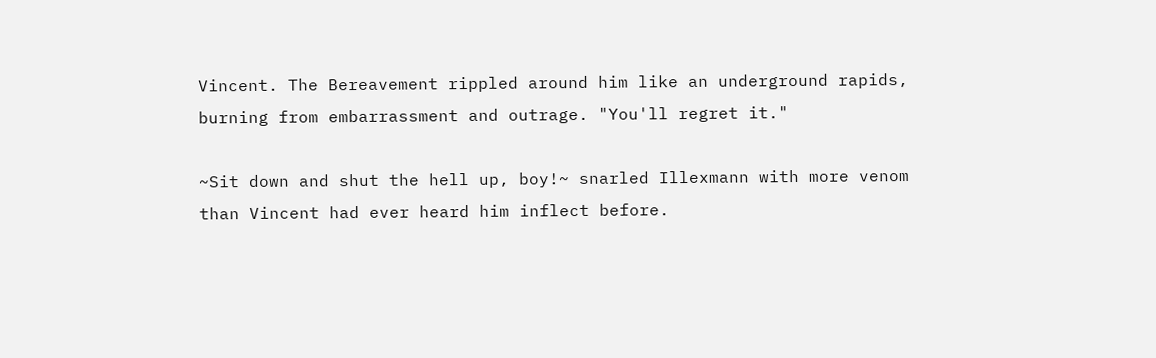Vincent. The Bereavement rippled around him like an underground rapids, burning from embarrassment and outrage. "You'll regret it."

~Sit down and shut the hell up, boy!~ snarled Illexmann with more venom than Vincent had ever heard him inflect before.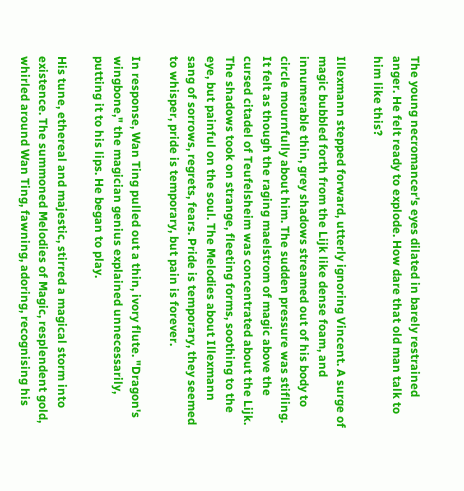The young necromancer's eyes dilated in barely restrained anger. He felt ready to explode. How dare that old man talk to him like this?

Illexmann stepped forward, utterly ignoring Vincent. A surge of magic bubbled forth from the Lijk like dense foam, and innumerable thin, grey shadows streamed out of his body to circle mournfully about him. The sudden pressure was stifling. It felt as though the raging maelstrom of magic above the cursed citadel of Teufelsheim was concentrated about the Lijk. The shadows took on strange, fleeting forms, soothing to the eye, but painful on the soul. The Melodies about Illexmann sang of sorrows, regrets, fears. Pride is temporary, they seemed to whisper, pride is temporary, but pain is forever.

In response, Wan Ting pulled out a thin, ivory flute. "Dragon's wingbone," the magician genius explained unnecessarily, putting it to his lips. He began to play.

His tune, ethereal and majestic, stirred a magical storm into existence. The summoned Melodies of Magic, resplendent gold, whirled around Wan Ting, fawning, adoring, recognising his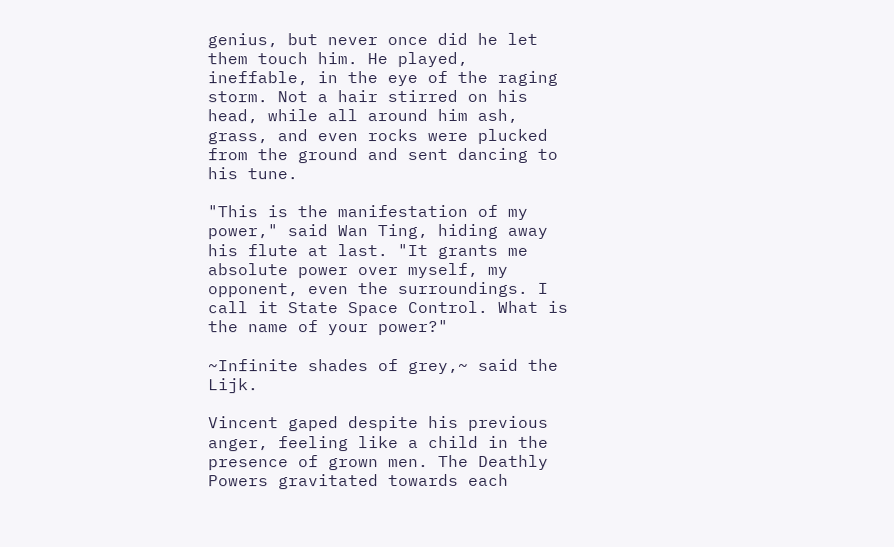genius, but never once did he let them touch him. He played, ineffable, in the eye of the raging storm. Not a hair stirred on his head, while all around him ash, grass, and even rocks were plucked from the ground and sent dancing to his tune.

"This is the manifestation of my power," said Wan Ting, hiding away his flute at last. "It grants me absolute power over myself, my opponent, even the surroundings. I call it State Space Control. What is the name of your power?"

~Infinite shades of grey,~ said the Lijk.

Vincent gaped despite his previous anger, feeling like a child in the presence of grown men. The Deathly Powers gravitated towards each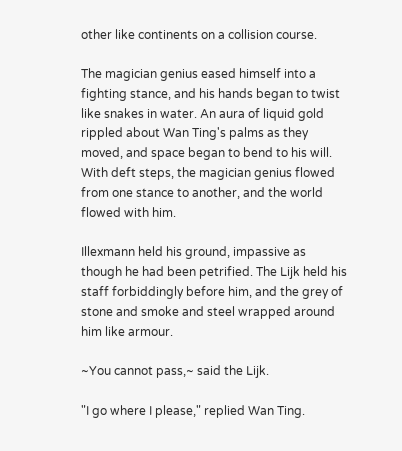other like continents on a collision course.

The magician genius eased himself into a fighting stance, and his hands began to twist like snakes in water. An aura of liquid gold rippled about Wan Ting's palms as they moved, and space began to bend to his will. With deft steps, the magician genius flowed from one stance to another, and the world flowed with him.

Illexmann held his ground, impassive as though he had been petrified. The Lijk held his staff forbiddingly before him, and the grey of stone and smoke and steel wrapped around him like armour.

~You cannot pass,~ said the Lijk.

"I go where I please," replied Wan Ting.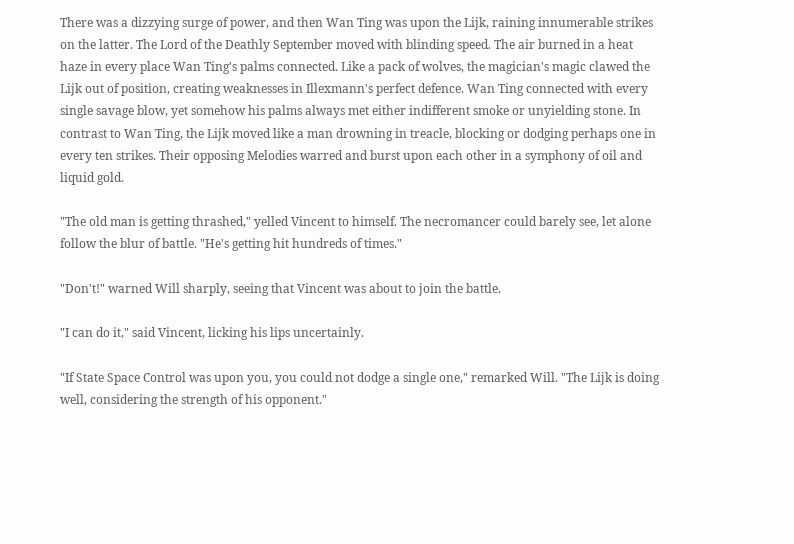There was a dizzying surge of power, and then Wan Ting was upon the Lijk, raining innumerable strikes on the latter. The Lord of the Deathly September moved with blinding speed. The air burned in a heat haze in every place Wan Ting's palms connected. Like a pack of wolves, the magician's magic clawed the Lijk out of position, creating weaknesses in Illexmann's perfect defence. Wan Ting connected with every single savage blow, yet somehow his palms always met either indifferent smoke or unyielding stone. In contrast to Wan Ting, the Lijk moved like a man drowning in treacle, blocking or dodging perhaps one in every ten strikes. Their opposing Melodies warred and burst upon each other in a symphony of oil and liquid gold.

"The old man is getting thrashed," yelled Vincent to himself. The necromancer could barely see, let alone follow the blur of battle. "He's getting hit hundreds of times."

"Don't!" warned Will sharply, seeing that Vincent was about to join the battle.

"I can do it," said Vincent, licking his lips uncertainly.

"If State Space Control was upon you, you could not dodge a single one," remarked Will. "The Lijk is doing well, considering the strength of his opponent."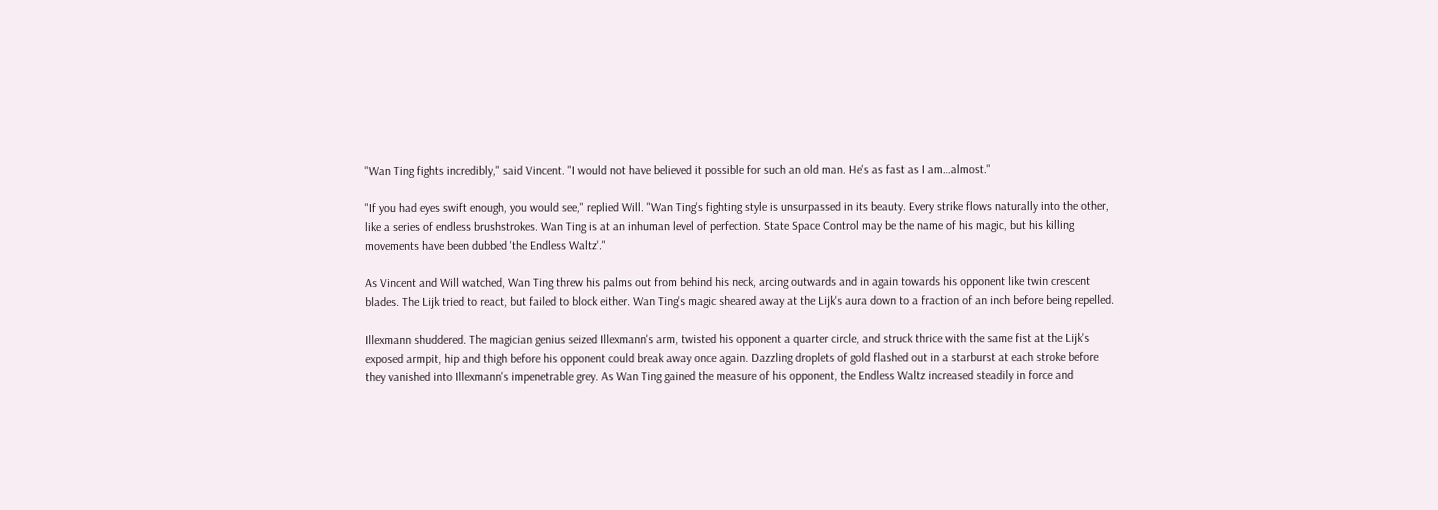"Wan Ting fights incredibly," said Vincent. "I would not have believed it possible for such an old man. He's as fast as I am…almost."

"If you had eyes swift enough, you would see," replied Will. "Wan Ting's fighting style is unsurpassed in its beauty. Every strike flows naturally into the other, like a series of endless brushstrokes. Wan Ting is at an inhuman level of perfection. State Space Control may be the name of his magic, but his killing movements have been dubbed 'the Endless Waltz'."

As Vincent and Will watched, Wan Ting threw his palms out from behind his neck, arcing outwards and in again towards his opponent like twin crescent blades. The Lijk tried to react, but failed to block either. Wan Ting's magic sheared away at the Lijk's aura down to a fraction of an inch before being repelled.

Illexmann shuddered. The magician genius seized Illexmann's arm, twisted his opponent a quarter circle, and struck thrice with the same fist at the Lijk's exposed armpit, hip and thigh before his opponent could break away once again. Dazzling droplets of gold flashed out in a starburst at each stroke before they vanished into Illexmann's impenetrable grey. As Wan Ting gained the measure of his opponent, the Endless Waltz increased steadily in force and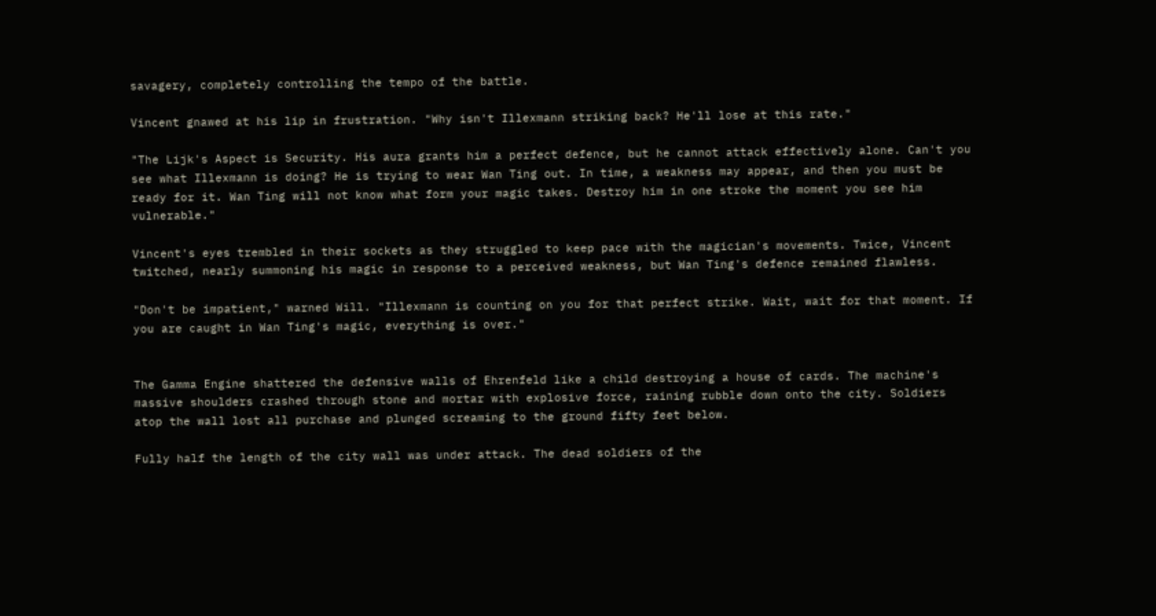savagery, completely controlling the tempo of the battle.

Vincent gnawed at his lip in frustration. "Why isn't Illexmann striking back? He'll lose at this rate."

"The Lijk's Aspect is Security. His aura grants him a perfect defence, but he cannot attack effectively alone. Can't you see what Illexmann is doing? He is trying to wear Wan Ting out. In time, a weakness may appear, and then you must be ready for it. Wan Ting will not know what form your magic takes. Destroy him in one stroke the moment you see him vulnerable."

Vincent's eyes trembled in their sockets as they struggled to keep pace with the magician's movements. Twice, Vincent twitched, nearly summoning his magic in response to a perceived weakness, but Wan Ting's defence remained flawless.

"Don't be impatient," warned Will. "Illexmann is counting on you for that perfect strike. Wait, wait for that moment. If you are caught in Wan Ting's magic, everything is over."


The Gamma Engine shattered the defensive walls of Ehrenfeld like a child destroying a house of cards. The machine's massive shoulders crashed through stone and mortar with explosive force, raining rubble down onto the city. Soldiers atop the wall lost all purchase and plunged screaming to the ground fifty feet below.

Fully half the length of the city wall was under attack. The dead soldiers of the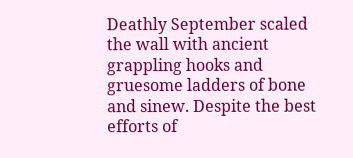Deathly September scaled the wall with ancient grappling hooks and gruesome ladders of bone and sinew. Despite the best efforts of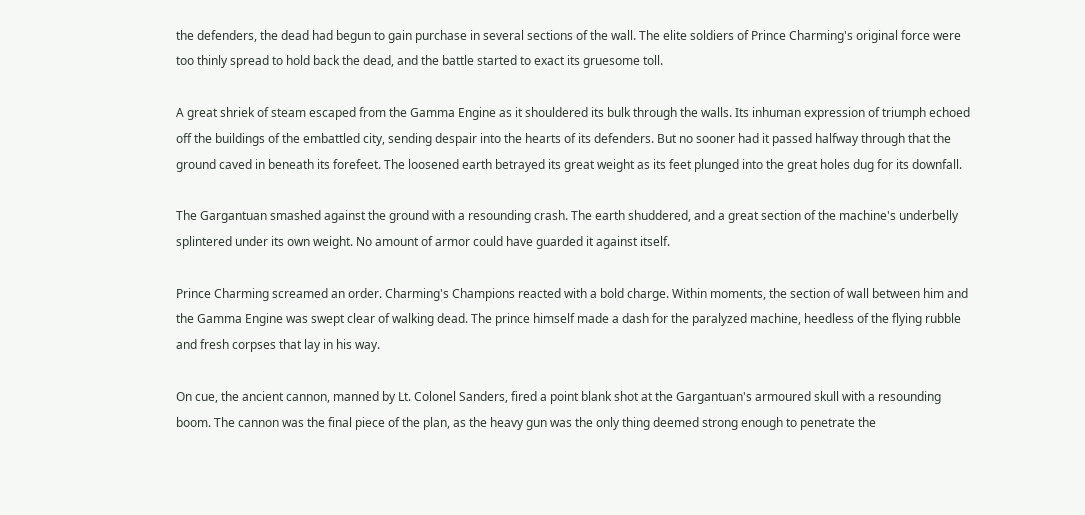the defenders, the dead had begun to gain purchase in several sections of the wall. The elite soldiers of Prince Charming's original force were too thinly spread to hold back the dead, and the battle started to exact its gruesome toll.

A great shriek of steam escaped from the Gamma Engine as it shouldered its bulk through the walls. Its inhuman expression of triumph echoed off the buildings of the embattled city, sending despair into the hearts of its defenders. But no sooner had it passed halfway through that the ground caved in beneath its forefeet. The loosened earth betrayed its great weight as its feet plunged into the great holes dug for its downfall.

The Gargantuan smashed against the ground with a resounding crash. The earth shuddered, and a great section of the machine's underbelly splintered under its own weight. No amount of armor could have guarded it against itself.

Prince Charming screamed an order. Charming's Champions reacted with a bold charge. Within moments, the section of wall between him and the Gamma Engine was swept clear of walking dead. The prince himself made a dash for the paralyzed machine, heedless of the flying rubble and fresh corpses that lay in his way.

On cue, the ancient cannon, manned by Lt. Colonel Sanders, fired a point blank shot at the Gargantuan's armoured skull with a resounding boom. The cannon was the final piece of the plan, as the heavy gun was the only thing deemed strong enough to penetrate the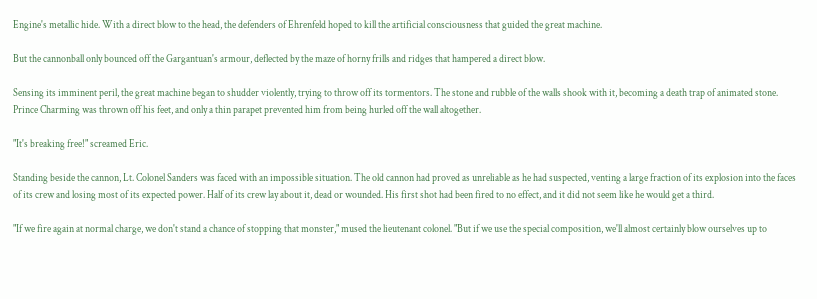Engine's metallic hide. With a direct blow to the head, the defenders of Ehrenfeld hoped to kill the artificial consciousness that guided the great machine.

But the cannonball only bounced off the Gargantuan's armour, deflected by the maze of horny frills and ridges that hampered a direct blow.

Sensing its imminent peril, the great machine began to shudder violently, trying to throw off its tormentors. The stone and rubble of the walls shook with it, becoming a death trap of animated stone. Prince Charming was thrown off his feet, and only a thin parapet prevented him from being hurled off the wall altogether.

"It's breaking free!" screamed Eric.

Standing beside the cannon, Lt. Colonel Sanders was faced with an impossible situation. The old cannon had proved as unreliable as he had suspected, venting a large fraction of its explosion into the faces of its crew and losing most of its expected power. Half of its crew lay about it, dead or wounded. His first shot had been fired to no effect, and it did not seem like he would get a third.

"If we fire again at normal charge, we don't stand a chance of stopping that monster," mused the lieutenant colonel. "But if we use the special composition, we'll almost certainly blow ourselves up to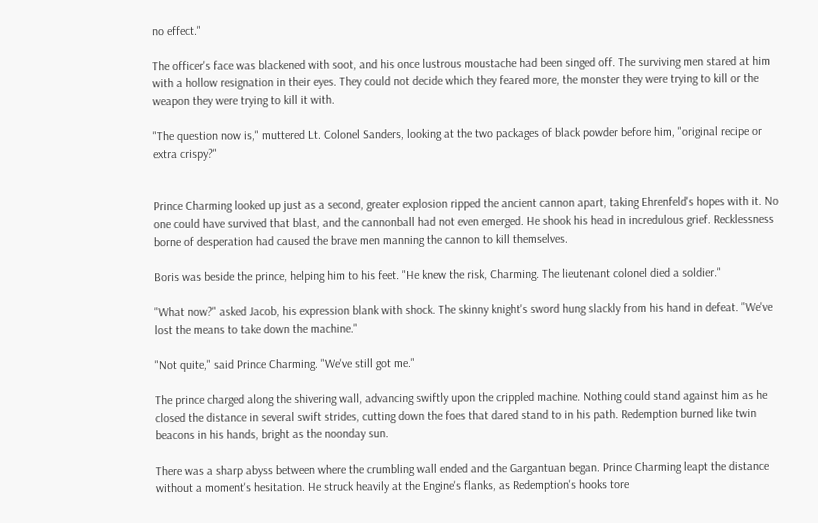no effect."

The officer's face was blackened with soot, and his once lustrous moustache had been singed off. The surviving men stared at him with a hollow resignation in their eyes. They could not decide which they feared more, the monster they were trying to kill or the weapon they were trying to kill it with.

"The question now is," muttered Lt. Colonel Sanders, looking at the two packages of black powder before him, "original recipe or extra crispy?"


Prince Charming looked up just as a second, greater explosion ripped the ancient cannon apart, taking Ehrenfeld's hopes with it. No one could have survived that blast, and the cannonball had not even emerged. He shook his head in incredulous grief. Recklessness borne of desperation had caused the brave men manning the cannon to kill themselves.

Boris was beside the prince, helping him to his feet. "He knew the risk, Charming. The lieutenant colonel died a soldier."

"What now?" asked Jacob, his expression blank with shock. The skinny knight's sword hung slackly from his hand in defeat. "We've lost the means to take down the machine."

"Not quite," said Prince Charming. "We've still got me."

The prince charged along the shivering wall, advancing swiftly upon the crippled machine. Nothing could stand against him as he closed the distance in several swift strides, cutting down the foes that dared stand to in his path. Redemption burned like twin beacons in his hands, bright as the noonday sun.

There was a sharp abyss between where the crumbling wall ended and the Gargantuan began. Prince Charming leapt the distance without a moment's hesitation. He struck heavily at the Engine's flanks, as Redemption's hooks tore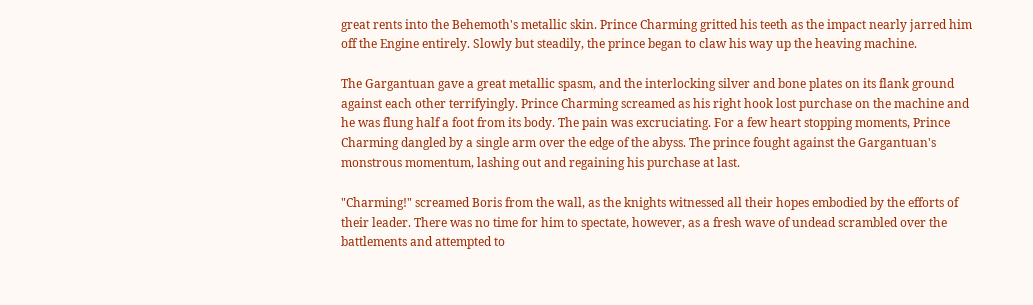great rents into the Behemoth's metallic skin. Prince Charming gritted his teeth as the impact nearly jarred him off the Engine entirely. Slowly but steadily, the prince began to claw his way up the heaving machine.

The Gargantuan gave a great metallic spasm, and the interlocking silver and bone plates on its flank ground against each other terrifyingly. Prince Charming screamed as his right hook lost purchase on the machine and he was flung half a foot from its body. The pain was excruciating. For a few heart stopping moments, Prince Charming dangled by a single arm over the edge of the abyss. The prince fought against the Gargantuan's monstrous momentum, lashing out and regaining his purchase at last.

"Charming!" screamed Boris from the wall, as the knights witnessed all their hopes embodied by the efforts of their leader. There was no time for him to spectate, however, as a fresh wave of undead scrambled over the battlements and attempted to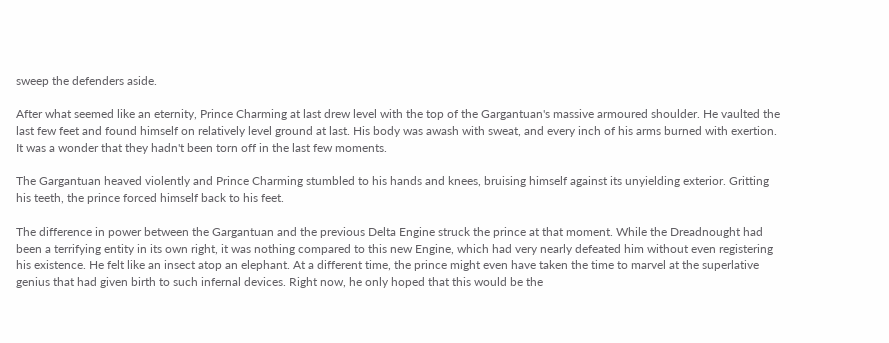sweep the defenders aside.

After what seemed like an eternity, Prince Charming at last drew level with the top of the Gargantuan's massive armoured shoulder. He vaulted the last few feet and found himself on relatively level ground at last. His body was awash with sweat, and every inch of his arms burned with exertion. It was a wonder that they hadn't been torn off in the last few moments.

The Gargantuan heaved violently and Prince Charming stumbled to his hands and knees, bruising himself against its unyielding exterior. Gritting his teeth, the prince forced himself back to his feet.

The difference in power between the Gargantuan and the previous Delta Engine struck the prince at that moment. While the Dreadnought had been a terrifying entity in its own right, it was nothing compared to this new Engine, which had very nearly defeated him without even registering his existence. He felt like an insect atop an elephant. At a different time, the prince might even have taken the time to marvel at the superlative genius that had given birth to such infernal devices. Right now, he only hoped that this would be the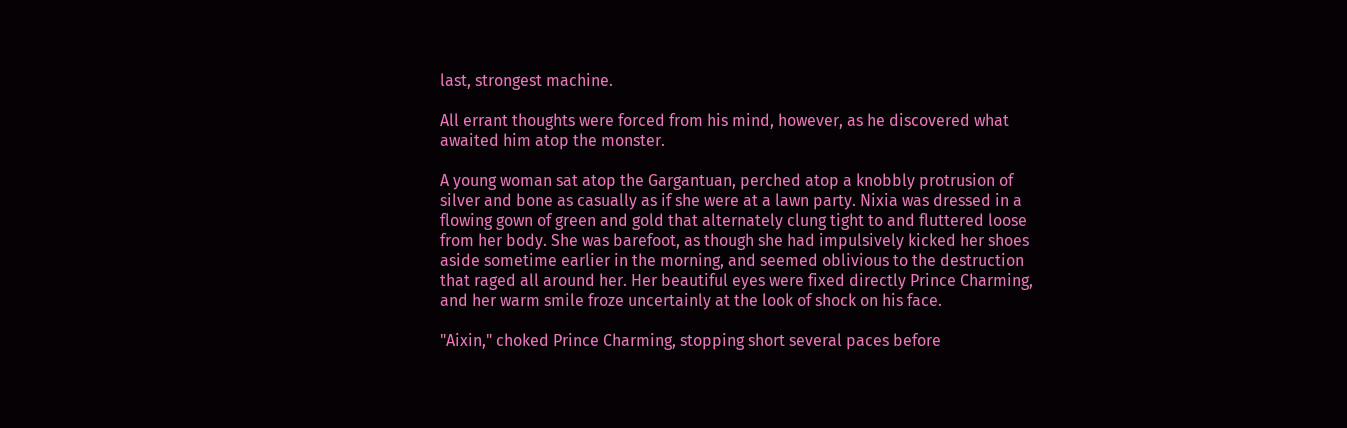last, strongest machine.

All errant thoughts were forced from his mind, however, as he discovered what awaited him atop the monster.

A young woman sat atop the Gargantuan, perched atop a knobbly protrusion of silver and bone as casually as if she were at a lawn party. Nixia was dressed in a flowing gown of green and gold that alternately clung tight to and fluttered loose from her body. She was barefoot, as though she had impulsively kicked her shoes aside sometime earlier in the morning, and seemed oblivious to the destruction that raged all around her. Her beautiful eyes were fixed directly Prince Charming, and her warm smile froze uncertainly at the look of shock on his face.

"Aixin," choked Prince Charming, stopping short several paces before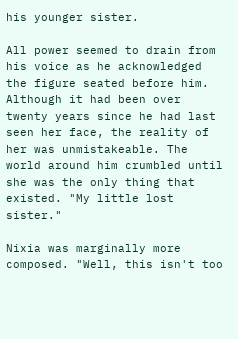his younger sister.

All power seemed to drain from his voice as he acknowledged the figure seated before him. Although it had been over twenty years since he had last seen her face, the reality of her was unmistakeable. The world around him crumbled until she was the only thing that existed. "My little lost sister."

Nixia was marginally more composed. "Well, this isn't too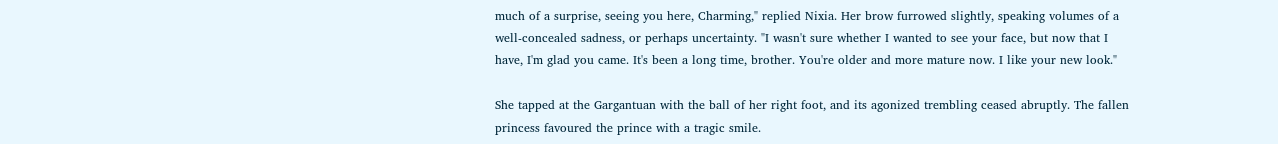much of a surprise, seeing you here, Charming," replied Nixia. Her brow furrowed slightly, speaking volumes of a well-concealed sadness, or perhaps uncertainty. "I wasn't sure whether I wanted to see your face, but now that I have, I'm glad you came. It's been a long time, brother. You're older and more mature now. I like your new look."

She tapped at the Gargantuan with the ball of her right foot, and its agonized trembling ceased abruptly. The fallen princess favoured the prince with a tragic smile.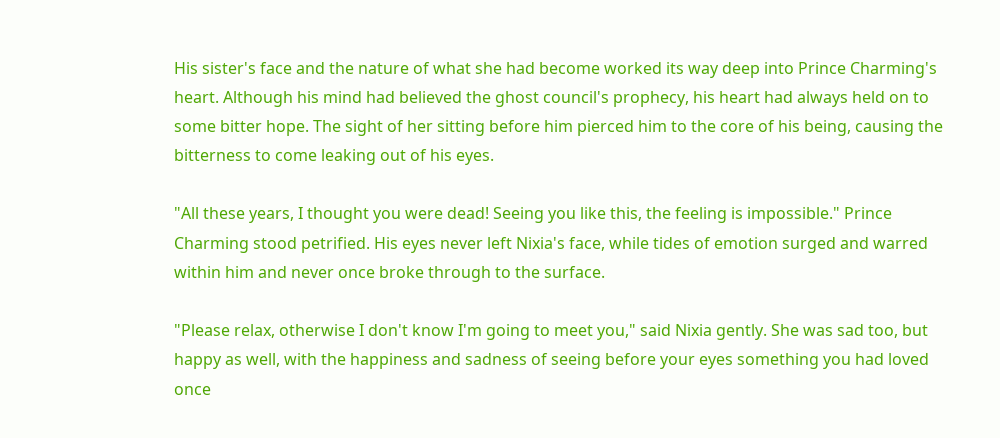His sister's face and the nature of what she had become worked its way deep into Prince Charming's heart. Although his mind had believed the ghost council's prophecy, his heart had always held on to some bitter hope. The sight of her sitting before him pierced him to the core of his being, causing the bitterness to come leaking out of his eyes.

"All these years, I thought you were dead! Seeing you like this, the feeling is impossible." Prince Charming stood petrified. His eyes never left Nixia's face, while tides of emotion surged and warred within him and never once broke through to the surface.

"Please relax, otherwise I don't know I'm going to meet you," said Nixia gently. She was sad too, but happy as well, with the happiness and sadness of seeing before your eyes something you had loved once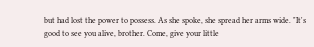but had lost the power to possess. As she spoke, she spread her arms wide. "It's good to see you alive, brother. Come, give your little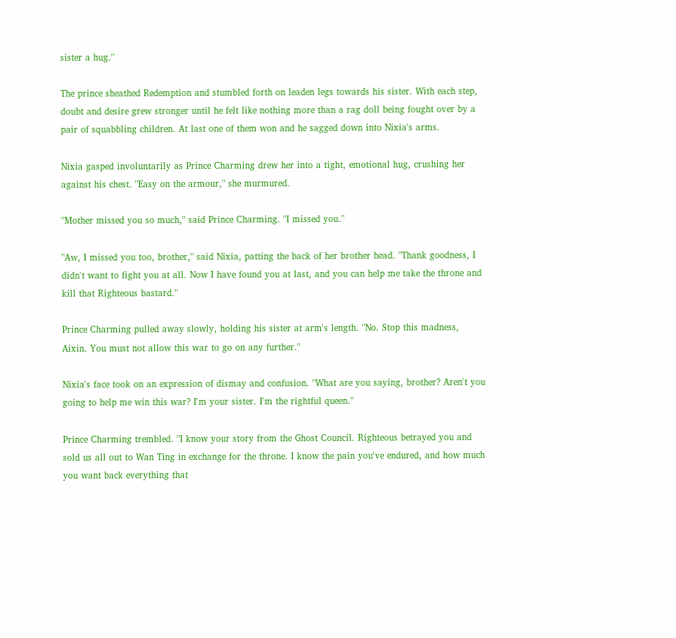sister a hug."

The prince sheathed Redemption and stumbled forth on leaden legs towards his sister. With each step, doubt and desire grew stronger until he felt like nothing more than a rag doll being fought over by a pair of squabbling children. At last one of them won and he sagged down into Nixia's arms.

Nixia gasped involuntarily as Prince Charming drew her into a tight, emotional hug, crushing her against his chest. "Easy on the armour," she murmured.

"Mother missed you so much," said Prince Charming. "I missed you."

"Aw, I missed you too, brother," said Nixia, patting the back of her brother head. "Thank goodness, I didn't want to fight you at all. Now I have found you at last, and you can help me take the throne and kill that Righteous bastard."

Prince Charming pulled away slowly, holding his sister at arm's length. "No. Stop this madness, Aixin. You must not allow this war to go on any further."

Nixia's face took on an expression of dismay and confusion. "What are you saying, brother? Aren't you going to help me win this war? I'm your sister. I'm the rightful queen."

Prince Charming trembled. "I know your story from the Ghost Council. Righteous betrayed you and sold us all out to Wan Ting in exchange for the throne. I know the pain you've endured, and how much you want back everything that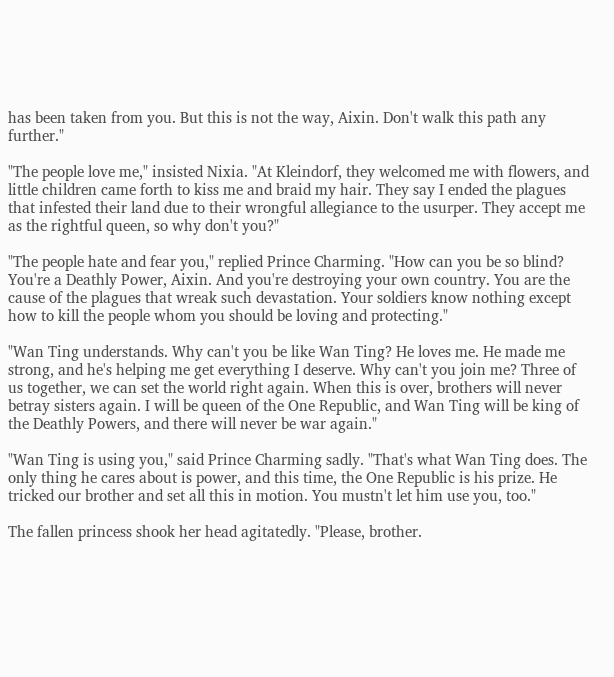has been taken from you. But this is not the way, Aixin. Don't walk this path any further."

"The people love me," insisted Nixia. "At Kleindorf, they welcomed me with flowers, and little children came forth to kiss me and braid my hair. They say I ended the plagues that infested their land due to their wrongful allegiance to the usurper. They accept me as the rightful queen, so why don't you?"

"The people hate and fear you," replied Prince Charming. "How can you be so blind? You're a Deathly Power, Aixin. And you're destroying your own country. You are the cause of the plagues that wreak such devastation. Your soldiers know nothing except how to kill the people whom you should be loving and protecting."

"Wan Ting understands. Why can't you be like Wan Ting? He loves me. He made me strong, and he's helping me get everything I deserve. Why can't you join me? Three of us together, we can set the world right again. When this is over, brothers will never betray sisters again. I will be queen of the One Republic, and Wan Ting will be king of the Deathly Powers, and there will never be war again."

"Wan Ting is using you," said Prince Charming sadly. "That's what Wan Ting does. The only thing he cares about is power, and this time, the One Republic is his prize. He tricked our brother and set all this in motion. You mustn't let him use you, too."

The fallen princess shook her head agitatedly. "Please, brother.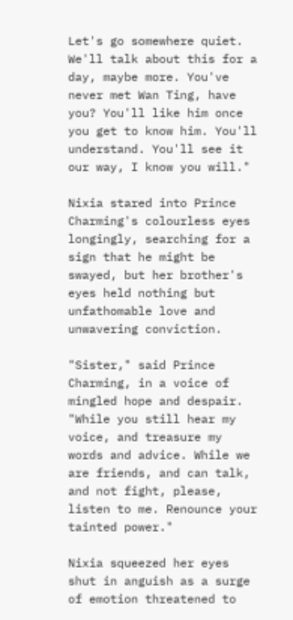Let's go somewhere quiet. We'll talk about this for a day, maybe more. You've never met Wan Ting, have you? You'll like him once you get to know him. You'll understand. You'll see it our way, I know you will."

Nixia stared into Prince Charming's colourless eyes longingly, searching for a sign that he might be swayed, but her brother's eyes held nothing but unfathomable love and unwavering conviction.

"Sister," said Prince Charming, in a voice of mingled hope and despair. "While you still hear my voice, and treasure my words and advice. While we are friends, and can talk, and not fight, please, listen to me. Renounce your tainted power."

Nixia squeezed her eyes shut in anguish as a surge of emotion threatened to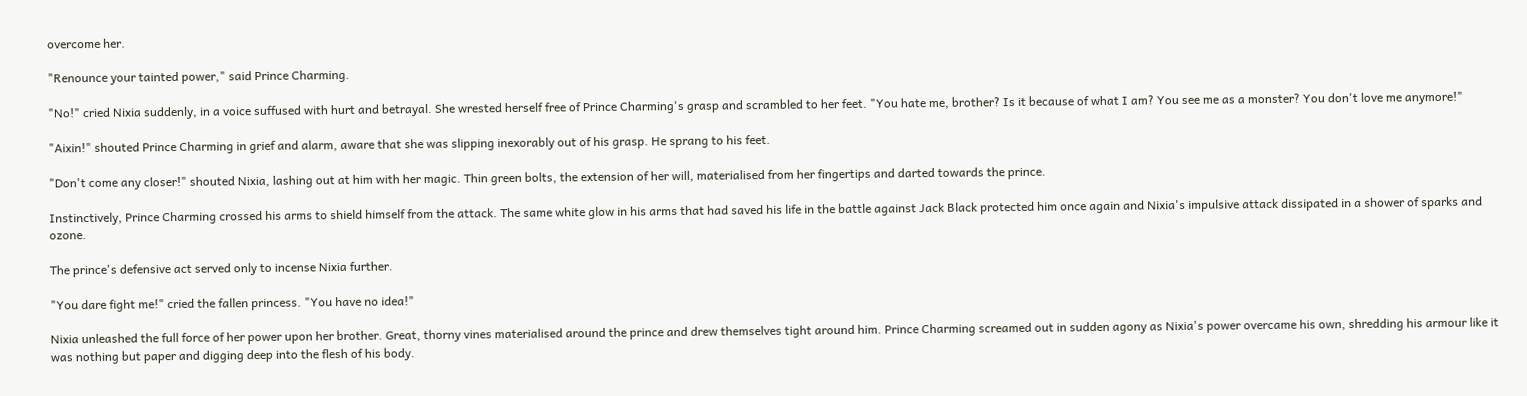overcome her.

"Renounce your tainted power," said Prince Charming.

"No!" cried Nixia suddenly, in a voice suffused with hurt and betrayal. She wrested herself free of Prince Charming's grasp and scrambled to her feet. "You hate me, brother? Is it because of what I am? You see me as a monster? You don't love me anymore!"

"Aixin!" shouted Prince Charming in grief and alarm, aware that she was slipping inexorably out of his grasp. He sprang to his feet.

"Don't come any closer!" shouted Nixia, lashing out at him with her magic. Thin green bolts, the extension of her will, materialised from her fingertips and darted towards the prince.

Instinctively, Prince Charming crossed his arms to shield himself from the attack. The same white glow in his arms that had saved his life in the battle against Jack Black protected him once again and Nixia's impulsive attack dissipated in a shower of sparks and ozone.

The prince's defensive act served only to incense Nixia further.

"You dare fight me!" cried the fallen princess. "You have no idea!"

Nixia unleashed the full force of her power upon her brother. Great, thorny vines materialised around the prince and drew themselves tight around him. Prince Charming screamed out in sudden agony as Nixia's power overcame his own, shredding his armour like it was nothing but paper and digging deep into the flesh of his body.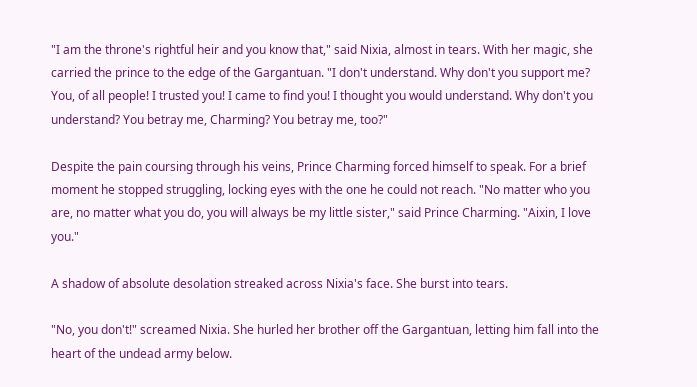"I am the throne's rightful heir and you know that," said Nixia, almost in tears. With her magic, she carried the prince to the edge of the Gargantuan. "I don't understand. Why don't you support me? You, of all people! I trusted you! I came to find you! I thought you would understand. Why don't you understand? You betray me, Charming? You betray me, too?"

Despite the pain coursing through his veins, Prince Charming forced himself to speak. For a brief moment he stopped struggling, locking eyes with the one he could not reach. "No matter who you are, no matter what you do, you will always be my little sister," said Prince Charming. "Aixin, I love you."

A shadow of absolute desolation streaked across Nixia's face. She burst into tears.

"No, you don't!" screamed Nixia. She hurled her brother off the Gargantuan, letting him fall into the heart of the undead army below.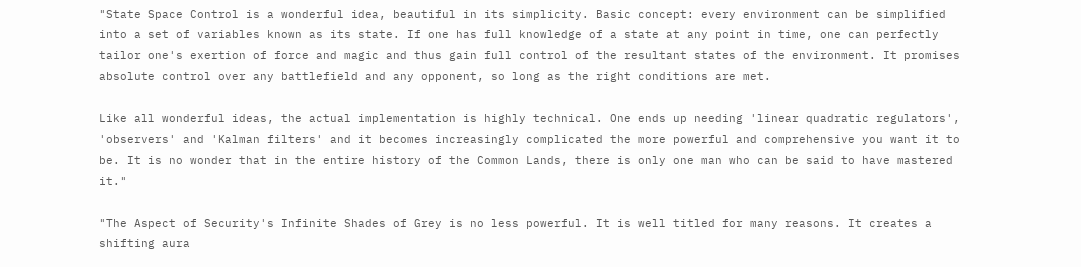"State Space Control is a wonderful idea, beautiful in its simplicity. Basic concept: every environment can be simplified into a set of variables known as its state. If one has full knowledge of a state at any point in time, one can perfectly tailor one's exertion of force and magic and thus gain full control of the resultant states of the environment. It promises absolute control over any battlefield and any opponent, so long as the right conditions are met.

Like all wonderful ideas, the actual implementation is highly technical. One ends up needing 'linear quadratic regulators', 'observers' and 'Kalman filters' and it becomes increasingly complicated the more powerful and comprehensive you want it to be. It is no wonder that in the entire history of the Common Lands, there is only one man who can be said to have mastered it."

"The Aspect of Security's Infinite Shades of Grey is no less powerful. It is well titled for many reasons. It creates a shifting aura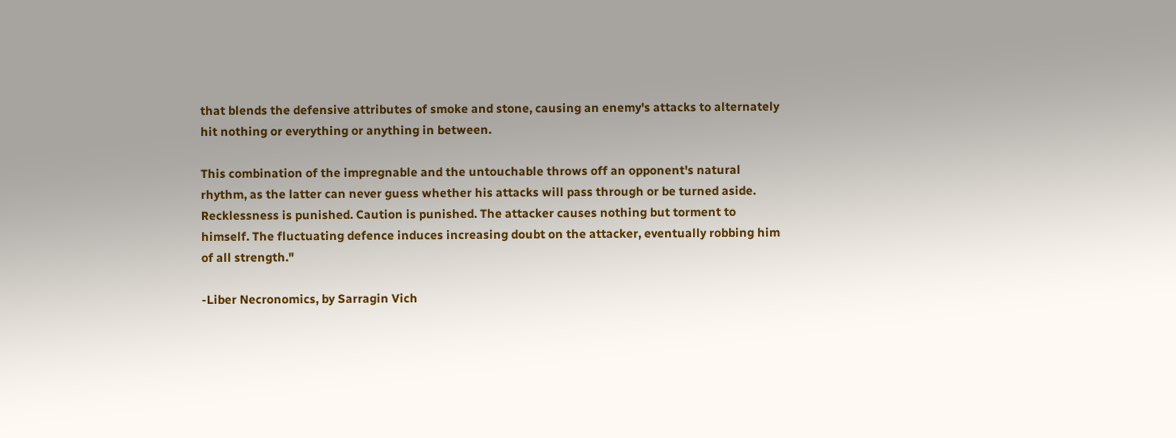that blends the defensive attributes of smoke and stone, causing an enemy's attacks to alternately hit nothing or everything or anything in between.

This combination of the impregnable and the untouchable throws off an opponent's natural rhythm, as the latter can never guess whether his attacks will pass through or be turned aside. Recklessness is punished. Caution is punished. The attacker causes nothing but torment to himself. The fluctuating defence induces increasing doubt on the attacker, eventually robbing him of all strength."

-Liber Necronomics, by Sarragin Vich